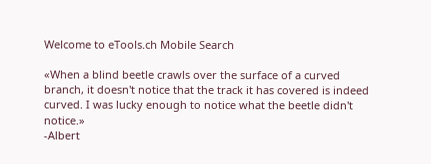Welcome to eTools.ch Mobile Search

«When a blind beetle crawls over the surface of a curved branch, it doesn't notice that the track it has covered is indeed curved. I was lucky enough to notice what the beetle didn't notice.»
-Albert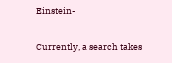Einstein-

Currently, a search takes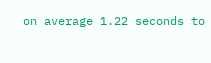on average 1.22 seconds to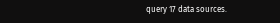query 17 data sources.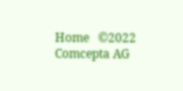Home   ©2022 Comcepta AG